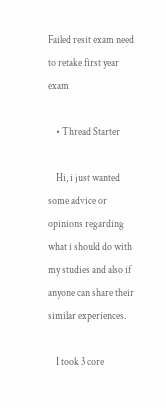Failed resit exam need to retake first year exam

    • Thread Starter

    Hi, i just wanted some advice or opinions regarding what i should do with my studies and also if anyone can share their similar experiences.

    I took 3 core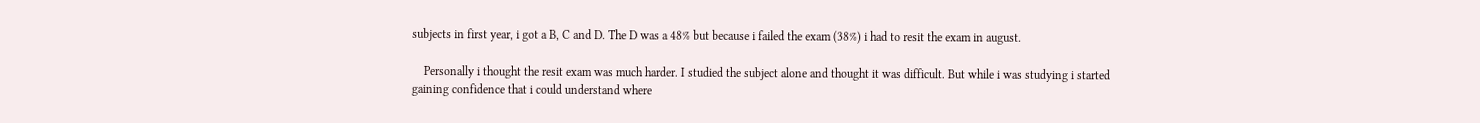subjects in first year, i got a B, C and D. The D was a 48% but because i failed the exam (38%) i had to resit the exam in august.

    Personally i thought the resit exam was much harder. I studied the subject alone and thought it was difficult. But while i was studying i started gaining confidence that i could understand where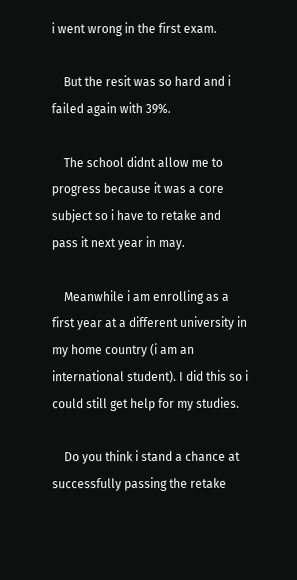i went wrong in the first exam.

    But the resit was so hard and i failed again with 39%.

    The school didnt allow me to progress because it was a core subject so i have to retake and pass it next year in may.

    Meanwhile i am enrolling as a first year at a different university in my home country (i am an international student). I did this so i could still get help for my studies.

    Do you think i stand a chance at successfully passing the retake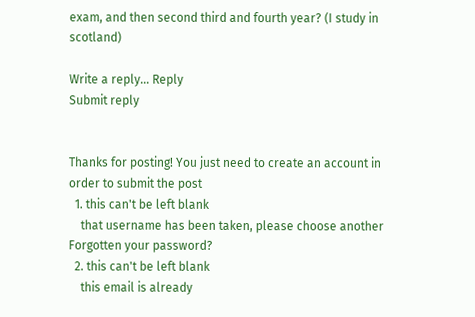exam, and then second third and fourth year? (I study in scotland)

Write a reply… Reply
Submit reply


Thanks for posting! You just need to create an account in order to submit the post
  1. this can't be left blank
    that username has been taken, please choose another Forgotten your password?
  2. this can't be left blank
    this email is already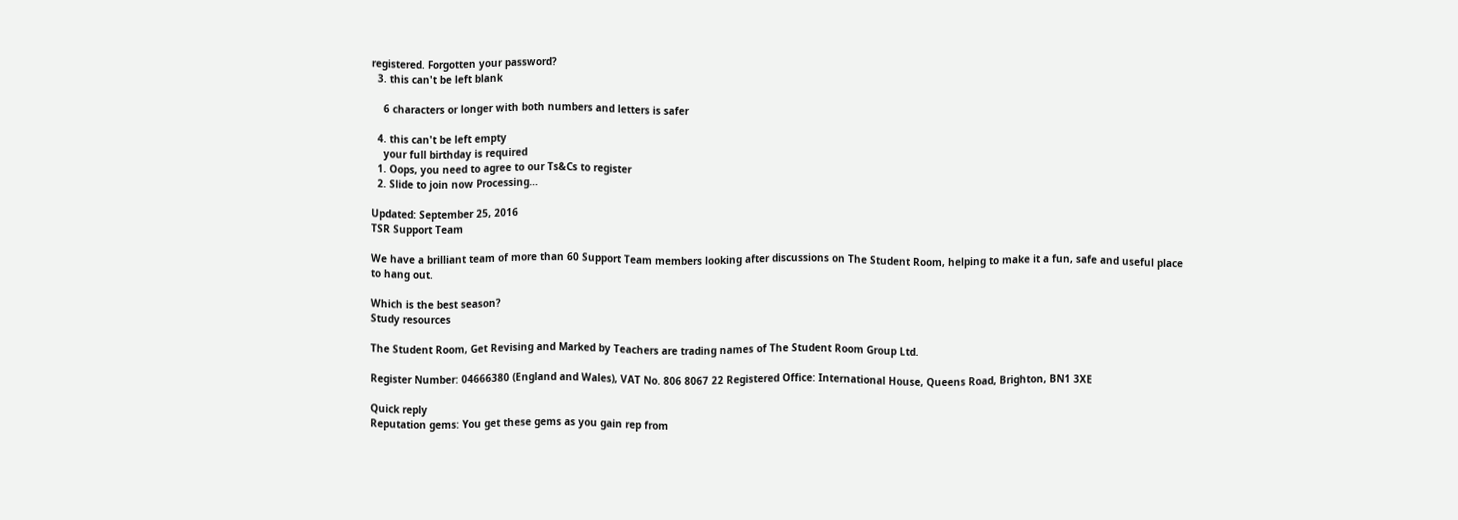registered. Forgotten your password?
  3. this can't be left blank

    6 characters or longer with both numbers and letters is safer

  4. this can't be left empty
    your full birthday is required
  1. Oops, you need to agree to our Ts&Cs to register
  2. Slide to join now Processing…

Updated: September 25, 2016
TSR Support Team

We have a brilliant team of more than 60 Support Team members looking after discussions on The Student Room, helping to make it a fun, safe and useful place to hang out.

Which is the best season?
Study resources

The Student Room, Get Revising and Marked by Teachers are trading names of The Student Room Group Ltd.

Register Number: 04666380 (England and Wales), VAT No. 806 8067 22 Registered Office: International House, Queens Road, Brighton, BN1 3XE

Quick reply
Reputation gems: You get these gems as you gain rep from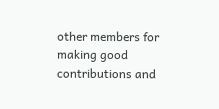other members for making good contributions and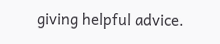giving helpful advice.